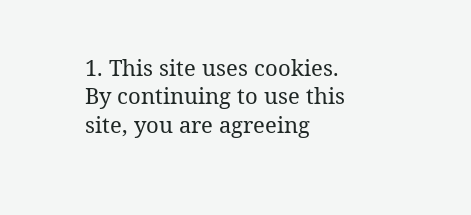1. This site uses cookies. By continuing to use this site, you are agreeing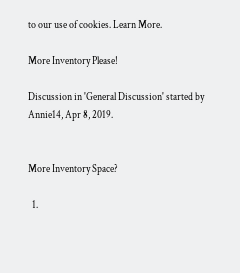to our use of cookies. Learn More.

More Inventory Please!

Discussion in 'General Discussion' started by Annie14, Apr 8, 2019.


More Inventory Space?

  1.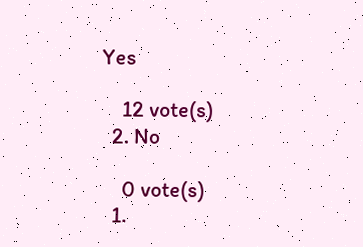Yes

    12 vote(s)
  2. No

    0 vote(s)
  1.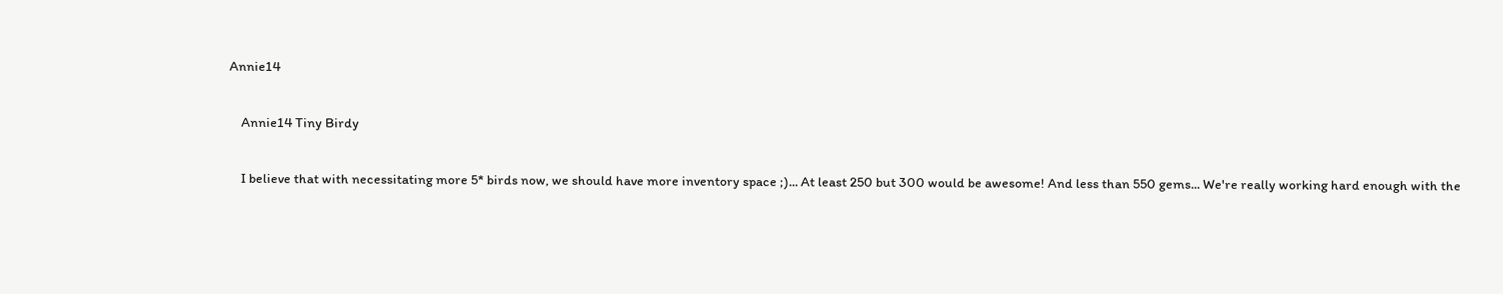Annie14

    Annie14 Tiny Birdy

    I believe that with necessitating more 5* birds now, we should have more inventory space ;)... At least 250 but 300 would be awesome! And less than 550 gems... We're really working hard enough with the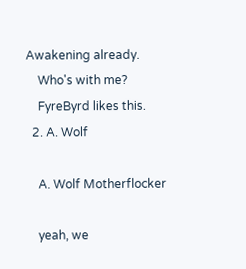Awakening already.
    Who's with me?
    FyreByrd likes this.
  2. A. Wolf

    A. Wolf Motherflocker

    yeah, we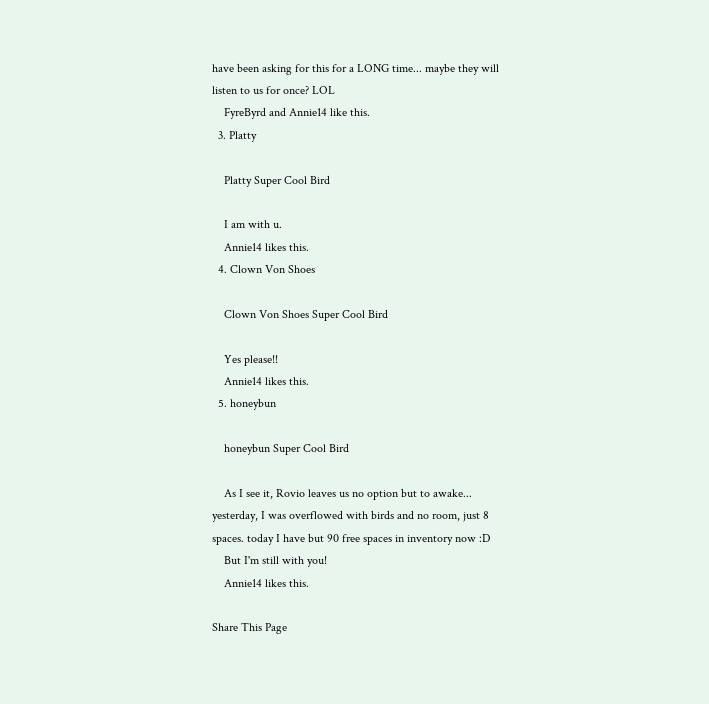have been asking for this for a LONG time... maybe they will listen to us for once? LOL
    FyreByrd and Annie14 like this.
  3. Platty

    Platty Super Cool Bird

    I am with u.
    Annie14 likes this.
  4. Clown Von Shoes

    Clown Von Shoes Super Cool Bird

    Yes please!!
    Annie14 likes this.
  5. honeybun

    honeybun Super Cool Bird

    As I see it, Rovio leaves us no option but to awake... yesterday, I was overflowed with birds and no room, just 8 spaces. today I have but 90 free spaces in inventory now :D
    But I'm still with you!
    Annie14 likes this.

Share This Page